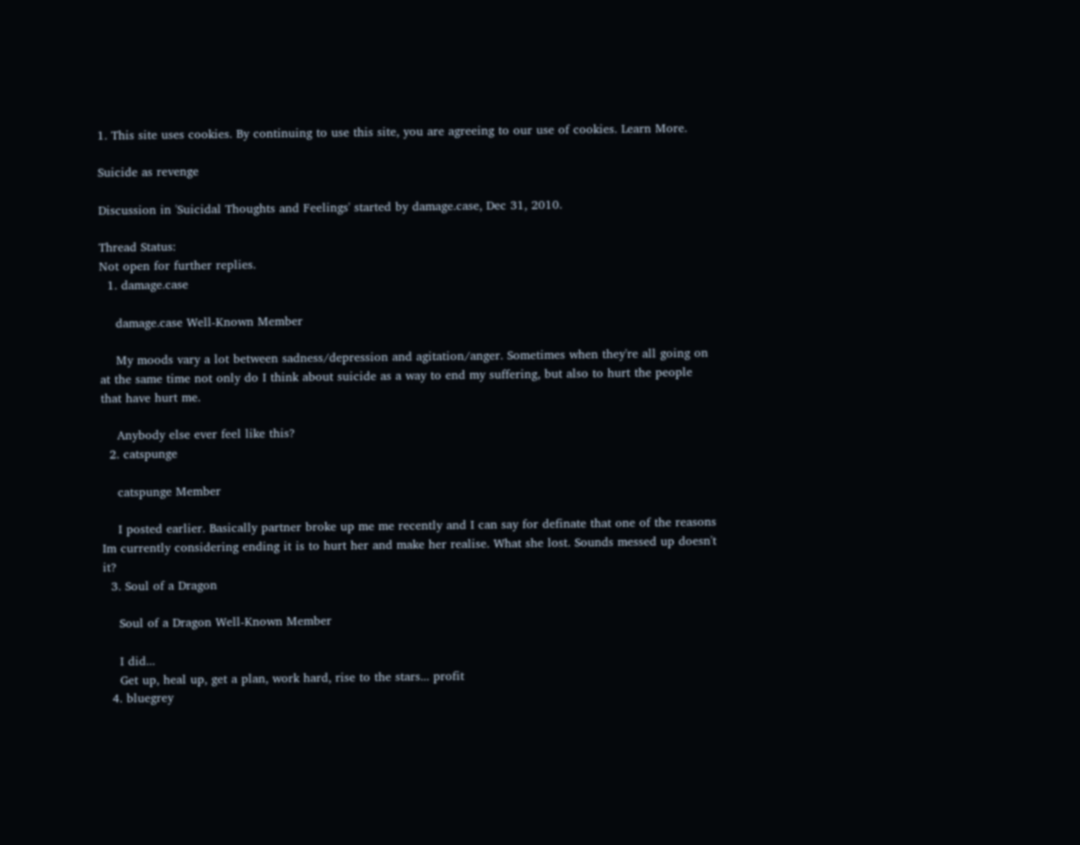1. This site uses cookies. By continuing to use this site, you are agreeing to our use of cookies. Learn More.

Suicide as revenge

Discussion in 'Suicidal Thoughts and Feelings' started by damage.case, Dec 31, 2010.

Thread Status:
Not open for further replies.
  1. damage.case

    damage.case Well-Known Member

    My moods vary a lot between sadness/depression and agitation/anger. Sometimes when they're all going on at the same time not only do I think about suicide as a way to end my suffering, but also to hurt the people that have hurt me.

    Anybody else ever feel like this?
  2. catspunge

    catspunge Member

    I posted earlier. Basically partner broke up me me recently and I can say for definate that one of the reasons Im currently considering ending it is to hurt her and make her realise. What she lost. Sounds messed up doesn't it?
  3. Soul of a Dragon

    Soul of a Dragon Well-Known Member

    I did...
    Get up, heal up, get a plan, work hard, rise to the stars... profit
  4. bluegrey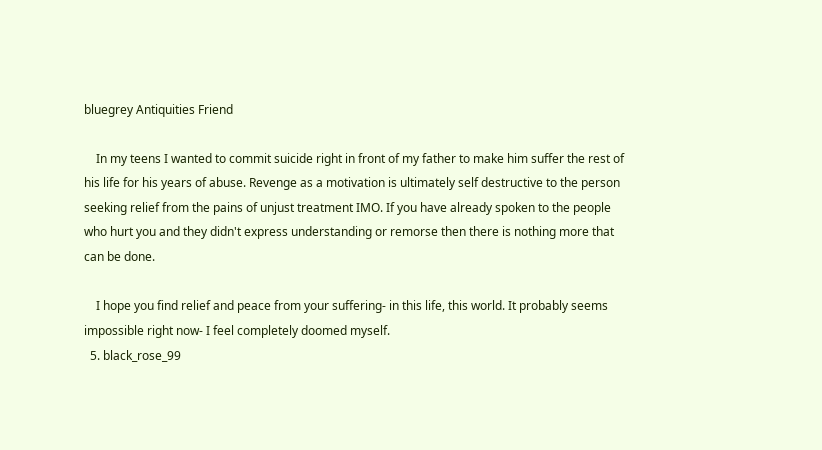bluegrey Antiquities Friend

    In my teens I wanted to commit suicide right in front of my father to make him suffer the rest of his life for his years of abuse. Revenge as a motivation is ultimately self destructive to the person seeking relief from the pains of unjust treatment IMO. If you have already spoken to the people who hurt you and they didn't express understanding or remorse then there is nothing more that can be done.

    I hope you find relief and peace from your suffering- in this life, this world. It probably seems impossible right now- I feel completely doomed myself.
  5. black_rose_99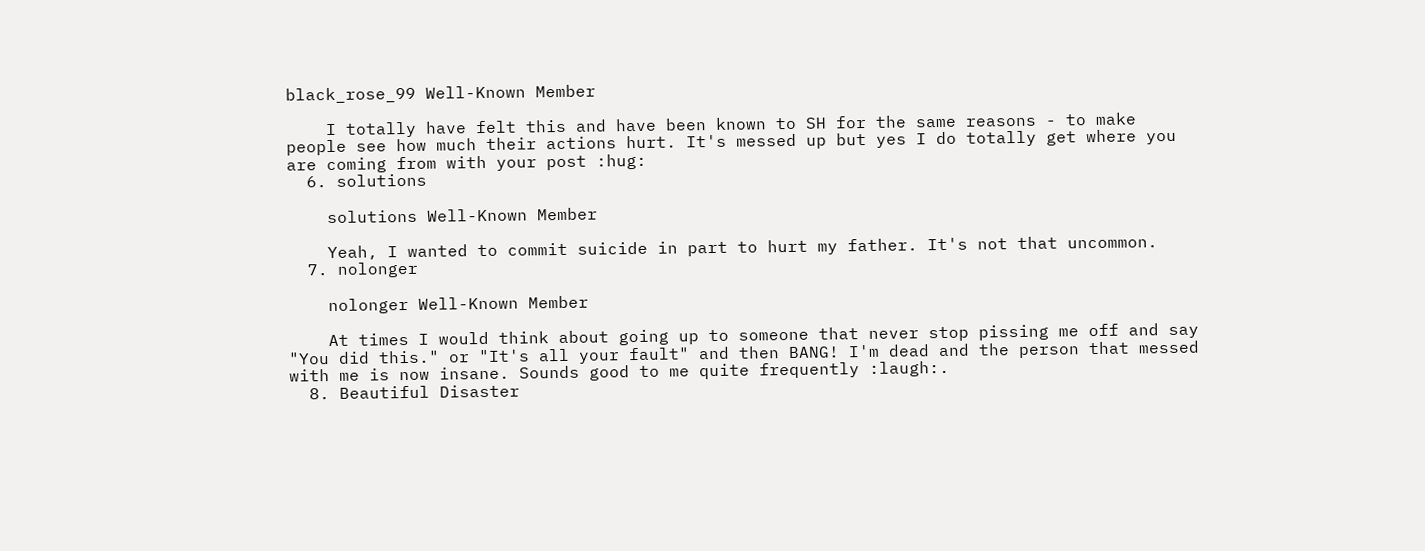black_rose_99 Well-Known Member

    I totally have felt this and have been known to SH for the same reasons - to make people see how much their actions hurt. It's messed up but yes I do totally get where you are coming from with your post :hug:
  6. solutions

    solutions Well-Known Member

    Yeah, I wanted to commit suicide in part to hurt my father. It's not that uncommon.
  7. nolonger

    nolonger Well-Known Member

    At times I would think about going up to someone that never stop pissing me off and say "You did this." or "It's all your fault" and then BANG! I'm dead and the person that messed with me is now insane. Sounds good to me quite frequently :laugh:.
  8. Beautiful Disaster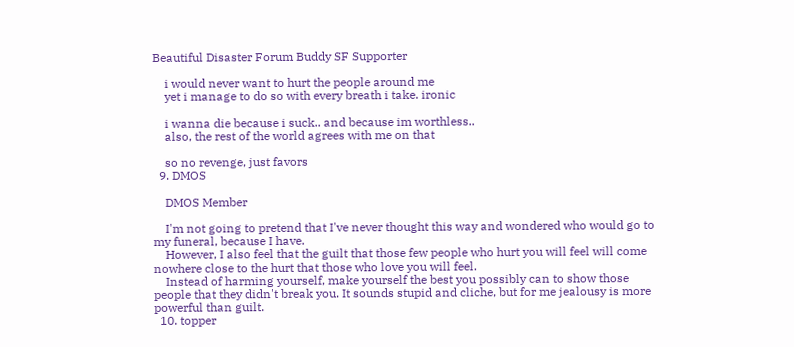Beautiful Disaster Forum Buddy SF Supporter

    i would never want to hurt the people around me
    yet i manage to do so with every breath i take. ironic

    i wanna die because i suck.. and because im worthless..
    also, the rest of the world agrees with me on that

    so no revenge, just favors
  9. DMOS

    DMOS Member

    I'm not going to pretend that I've never thought this way and wondered who would go to my funeral, because I have.
    However, I also feel that the guilt that those few people who hurt you will feel will come nowhere close to the hurt that those who love you will feel.
    Instead of harming yourself, make yourself the best you possibly can to show those people that they didn't break you. It sounds stupid and cliche, but for me jealousy is more powerful than guilt.
  10. topper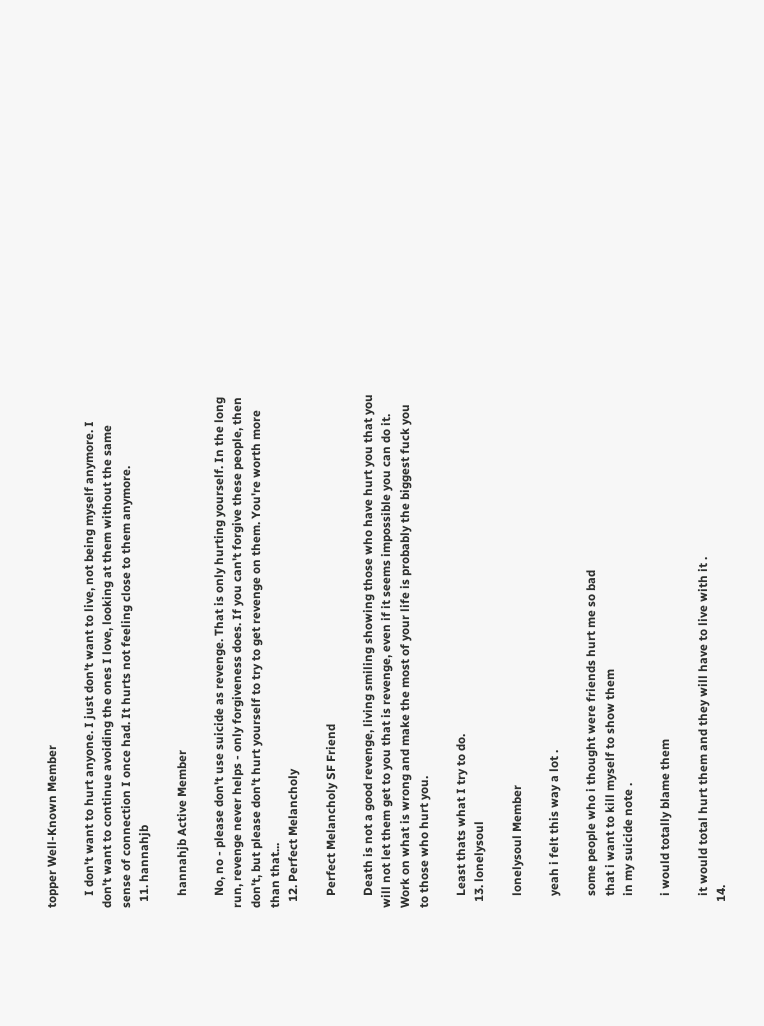topper Well-Known Member

    I don't want to hurt anyone. I just don't want to live, not being myself anymore. I don't want to continue avoiding the ones I love, looking at them without the same sense of connection I once had. It hurts not feeling close to them anymore.
  11. hannahjb

    hannahjb Active Member

    No, no - please don't use suicide as revenge. That is only hurting yourself. In the long run, revenge never helps - only forgiveness does. If you can't forgive these people, then don't, but please don't hurt yourself to try to get revenge on them. You're worth more than that...
  12. Perfect Melancholy

    Perfect Melancholy SF Friend

    Death is not a good revenge, living smiling showing those who have hurt you that you will not let them get to you that is revenge, even if it seems impossible you can do it. Work on what is wrong and make the most of your life is probably the biggest fuck you to those who hurt you.

    Least thats what I try to do.
  13. lonelysoul

    lonelysoul Member

    yeah i felt this way a lot .

    some people who i thought were friends hurt me so bad
    that i want to kill myself to show them
    in my suicide note .

    i would totally blame them

    it would total hurt them and they will have to live with it .
  14.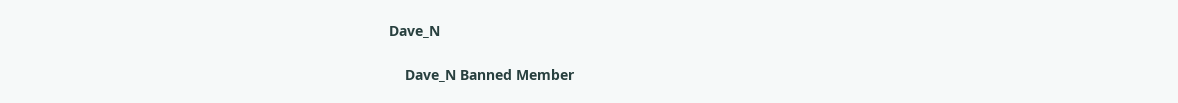Dave_N

    Dave_N Banned Member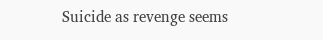Suicide as revenge seems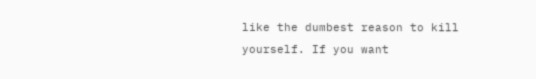like the dumbest reason to kill yourself. If you want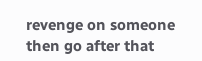revenge on someone then go after that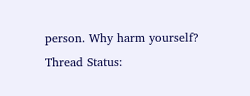person. Why harm yourself?
Thread Status: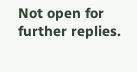Not open for further replies.